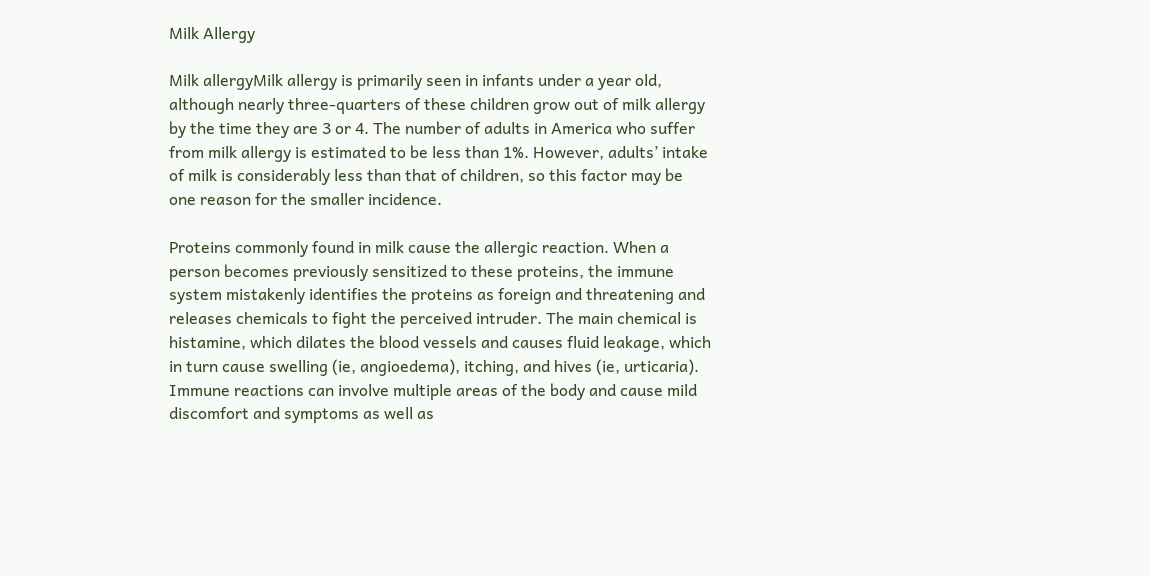Milk Allergy

Milk allergyMilk allergy is primarily seen in infants under a year old, although nearly three-quarters of these children grow out of milk allergy by the time they are 3 or 4. The number of adults in America who suffer from milk allergy is estimated to be less than 1%. However, adults’ intake of milk is considerably less than that of children, so this factor may be one reason for the smaller incidence.

Proteins commonly found in milk cause the allergic reaction. When a person becomes previously sensitized to these proteins, the immune system mistakenly identifies the proteins as foreign and threatening and releases chemicals to fight the perceived intruder. The main chemical is histamine, which dilates the blood vessels and causes fluid leakage, which in turn cause swelling (ie, angioedema), itching, and hives (ie, urticaria). Immune reactions can involve multiple areas of the body and cause mild discomfort and symptoms as well as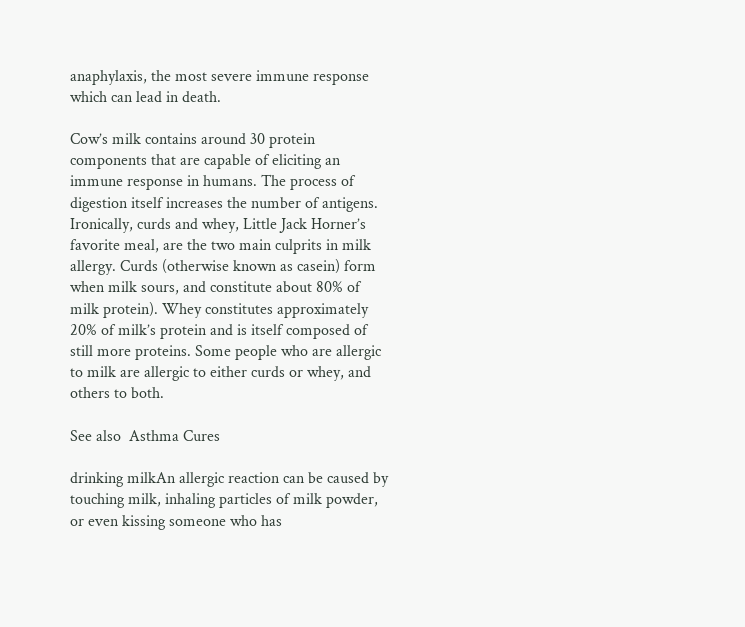anaphylaxis, the most severe immune response which can lead in death.

Cow’s milk contains around 30 protein components that are capable of eliciting an immune response in humans. The process of digestion itself increases the number of antigens. Ironically, curds and whey, Little Jack Horner’s favorite meal, are the two main culprits in milk allergy. Curds (otherwise known as casein) form when milk sours, and constitute about 80% of milk protein). Whey constitutes approximately 20% of milk’s protein and is itself composed of still more proteins. Some people who are allergic to milk are allergic to either curds or whey, and others to both.

See also  Asthma Cures

drinking milkAn allergic reaction can be caused by touching milk, inhaling particles of milk powder, or even kissing someone who has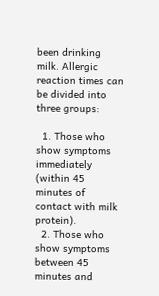been drinking milk. Allergic reaction times can be divided into three groups:

  1. Those who show symptoms immediately (within 45 minutes of contact with milk protein).
  2. Those who show symptoms between 45 minutes and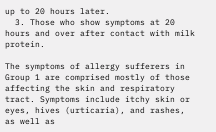up to 20 hours later.
  3. Those who show symptoms at 20 hours and over after contact with milk protein.

The symptoms of allergy sufferers in Group 1 are comprised mostly of those affecting the skin and respiratory tract. Symptoms include itchy skin or eyes, hives (urticaria), and rashes, as well as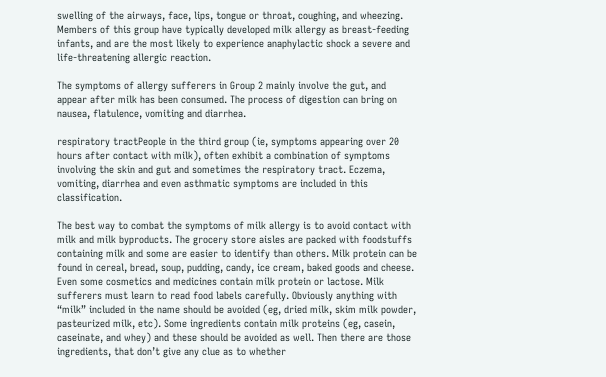swelling of the airways, face, lips, tongue or throat, coughing, and wheezing. Members of this group have typically developed milk allergy as breast-feeding infants, and are the most likely to experience anaphylactic shock a severe and life-threatening allergic reaction.

The symptoms of allergy sufferers in Group 2 mainly involve the gut, and appear after milk has been consumed. The process of digestion can bring on nausea, flatulence, vomiting and diarrhea.

respiratory tractPeople in the third group (ie, symptoms appearing over 20 hours after contact with milk), often exhibit a combination of symptoms involving the skin and gut and sometimes the respiratory tract. Eczema, vomiting, diarrhea and even asthmatic symptoms are included in this classification.

The best way to combat the symptoms of milk allergy is to avoid contact with milk and milk byproducts. The grocery store aisles are packed with foodstuffs containing milk and some are easier to identify than others. Milk protein can be found in cereal, bread, soup, pudding, candy, ice cream, baked goods and cheese. Even some cosmetics and medicines contain milk protein or lactose. Milk sufferers must learn to read food labels carefully. Obviously anything with “milk” included in the name should be avoided (eg, dried milk, skim milk powder, pasteurized milk, etc). Some ingredients contain milk proteins (eg, casein, caseinate, and whey) and these should be avoided as well. Then there are those ingredients, that don’t give any clue as to whether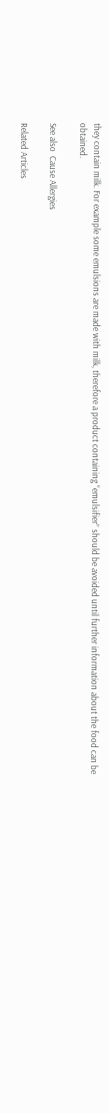they contain milk. For example some emulsions are made with milk, therefore a product containing “emulsifier” should be avoided until further information about the food can be obtained.

See also  Cause Allergies

Related Articles